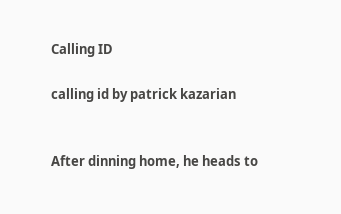Calling ID

calling id by patrick kazarian


After dinning home, he heads to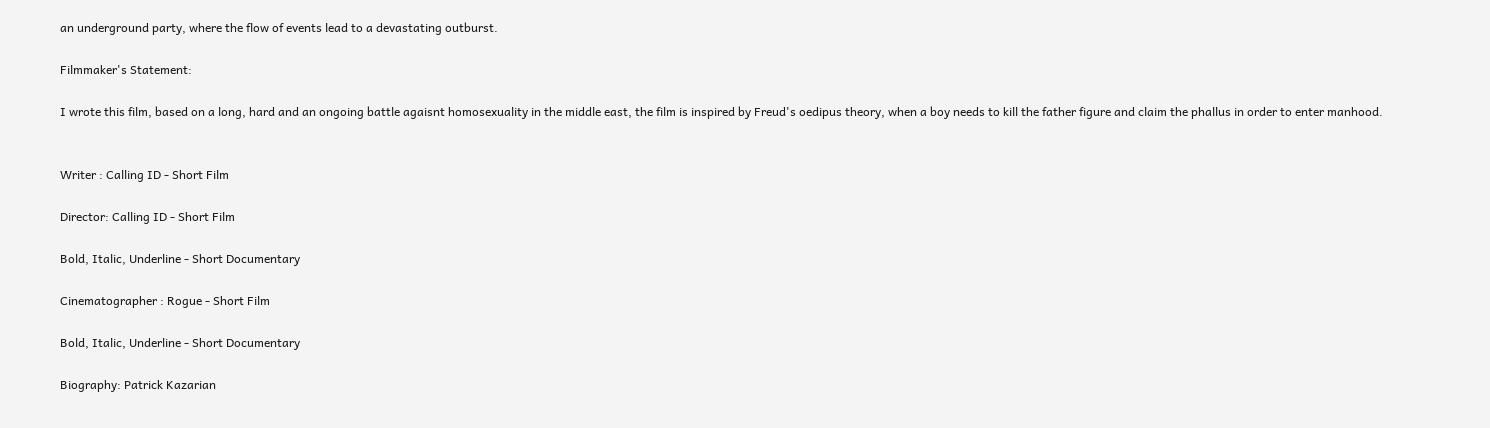an underground party, where the flow of events lead to a devastating outburst.

Filmmaker's Statement:

I wrote this film, based on a long, hard and an ongoing battle agaisnt homosexuality in the middle east, the film is inspired by Freud's oedipus theory, when a boy needs to kill the father figure and claim the phallus in order to enter manhood.


Writer : Calling ID - Short Film

Director: Calling ID - Short Film

Bold, Italic, Underline - Short Documentary

Cinematographer : Rogue - Short Film

Bold, Italic, Underline - Short Documentary

Biography: Patrick Kazarian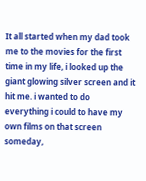It all started when my dad took me to the movies for the first time in my life, i looked up the giant glowing silver screen and it hit me. i wanted to do everything i could to have my own films on that screen someday,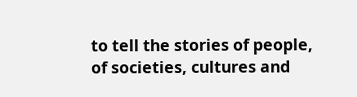to tell the stories of people, of societies, cultures and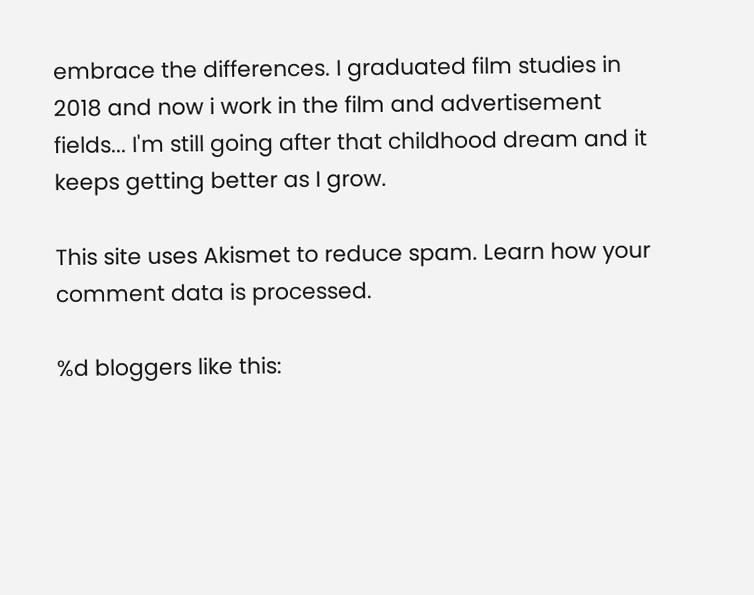embrace the differences. I graduated film studies in 2018 and now i work in the film and advertisement fields... I'm still going after that childhood dream and it keeps getting better as I grow.

This site uses Akismet to reduce spam. Learn how your comment data is processed.

%d bloggers like this: